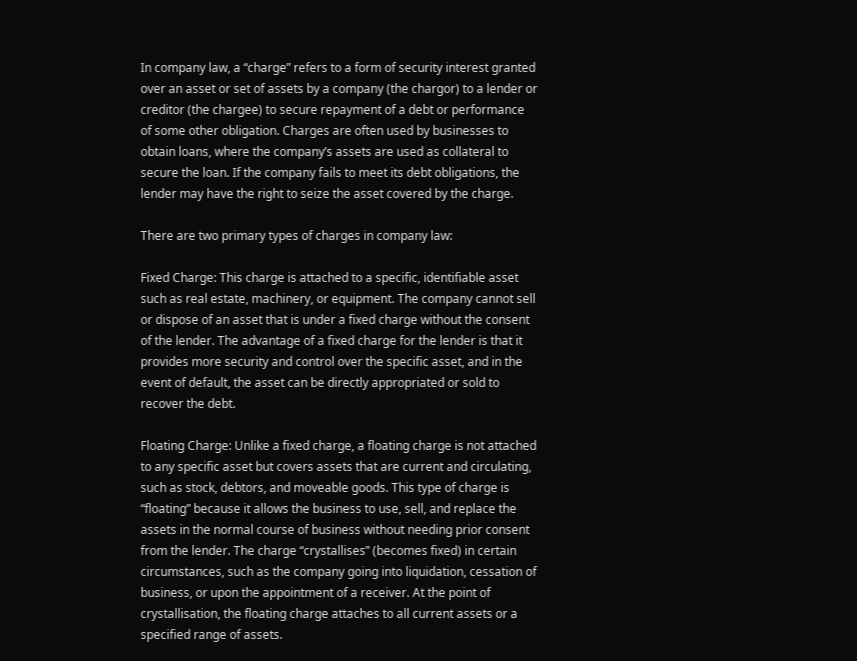In company law, a “charge” refers to a form of security interest granted over an asset or set of assets by a company (the chargor) to a lender or creditor (the chargee) to secure repayment of a debt or performance of some other obligation. Charges are often used by businesses to obtain loans, where the company’s assets are used as collateral to secure the loan. If the company fails to meet its debt obligations, the lender may have the right to seize the asset covered by the charge.

There are two primary types of charges in company law:

Fixed Charge: This charge is attached to a specific, identifiable asset such as real estate, machinery, or equipment. The company cannot sell or dispose of an asset that is under a fixed charge without the consent of the lender. The advantage of a fixed charge for the lender is that it provides more security and control over the specific asset, and in the event of default, the asset can be directly appropriated or sold to recover the debt.

Floating Charge: Unlike a fixed charge, a floating charge is not attached to any specific asset but covers assets that are current and circulating, such as stock, debtors, and moveable goods. This type of charge is “floating” because it allows the business to use, sell, and replace the assets in the normal course of business without needing prior consent from the lender. The charge “crystallises” (becomes fixed) in certain circumstances, such as the company going into liquidation, cessation of business, or upon the appointment of a receiver. At the point of crystallisation, the floating charge attaches to all current assets or a specified range of assets.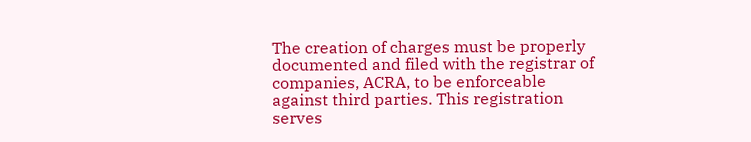The creation of charges must be properly documented and filed with the registrar of companies, ACRA, to be enforceable against third parties. This registration serves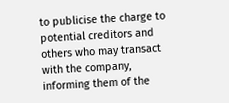to publicise the charge to potential creditors and others who may transact with the company, informing them of the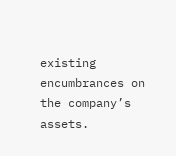existing encumbrances on the company’s assets.